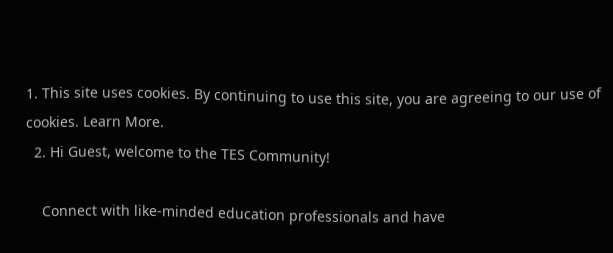1. This site uses cookies. By continuing to use this site, you are agreeing to our use of cookies. Learn More.
  2. Hi Guest, welcome to the TES Community!

    Connect with like-minded education professionals and have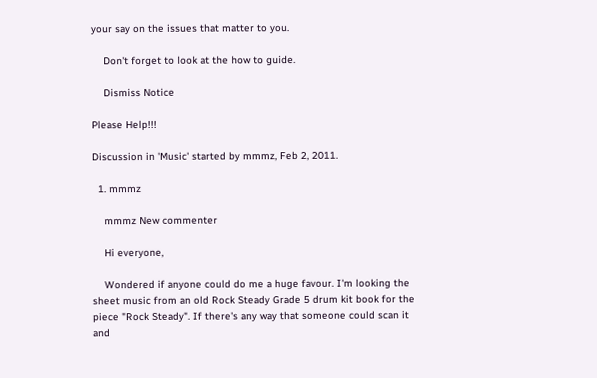your say on the issues that matter to you.

    Don't forget to look at the how to guide.

    Dismiss Notice

Please Help!!!

Discussion in 'Music' started by mmmz, Feb 2, 2011.

  1. mmmz

    mmmz New commenter

    Hi everyone,

    Wondered if anyone could do me a huge favour. I'm looking the sheet music from an old Rock Steady Grade 5 drum kit book for the piece "Rock Steady". If there's any way that someone could scan it and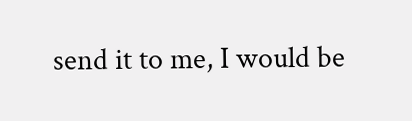send it to me, I would be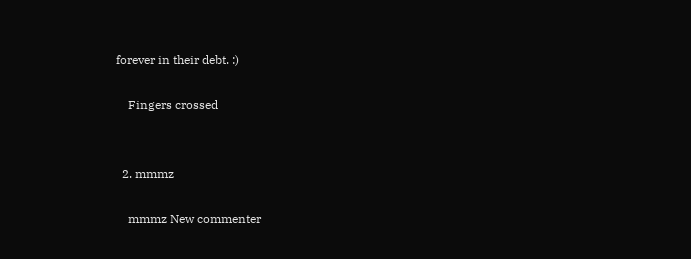forever in their debt. :)

    Fingers crossed


  2. mmmz

    mmmz New commenter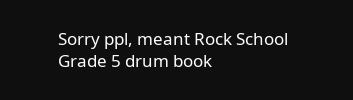Sorry ppl, meant Rock School Grade 5 drum book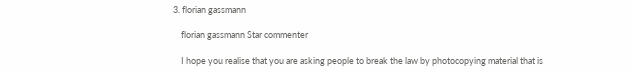3. florian gassmann

    florian gassmann Star commenter

    I hope you realise that you are asking people to break the law by photocopying material that is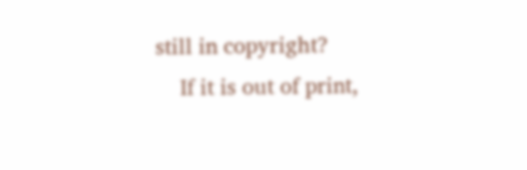still in copyright?
    If it is out of print,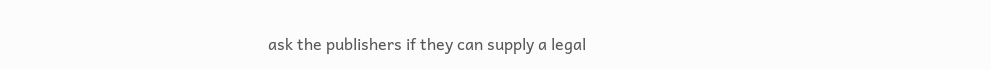ask the publishers if they can supply a legal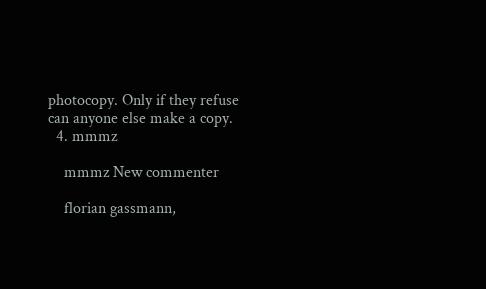photocopy. Only if they refuse can anyone else make a copy.
  4. mmmz

    mmmz New commenter

    florian gassmann,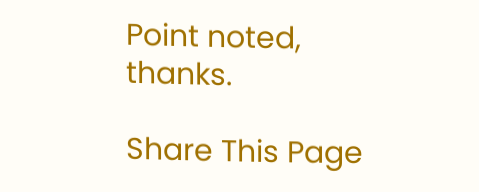Point noted, thanks.

Share This Page